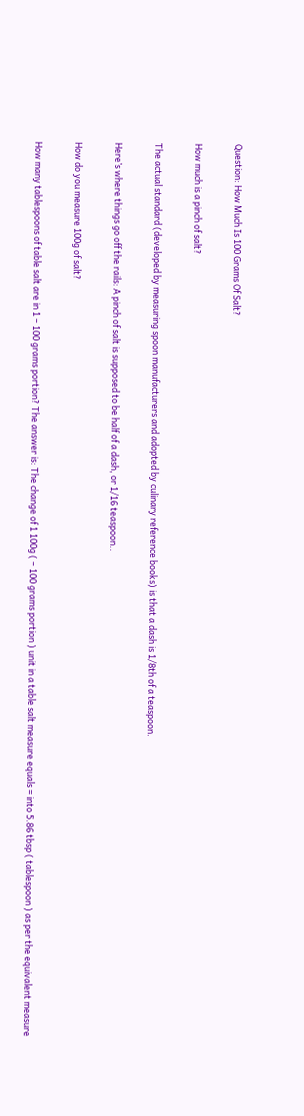Question: How Much Is 100 Grams Of Salt?

How much is a pinch of salt?

The actual standard (developed by measuring spoon manufacturers and adopted by culinary reference books) is that a dash is 1/8th of a teaspoon.

Here’s where things go off the rails: A pinch of salt is supposed to be half of a dash, or 1/16 teaspoon..

How do you measure 100g of salt?

How many tablespoons of table salt are in 1 – 100 grams portion? The answer is: The change of 1 100g ( – 100 grams portion ) unit in a table salt measure equals = into 5.86 tbsp ( tablespoon ) as per the equivalent measure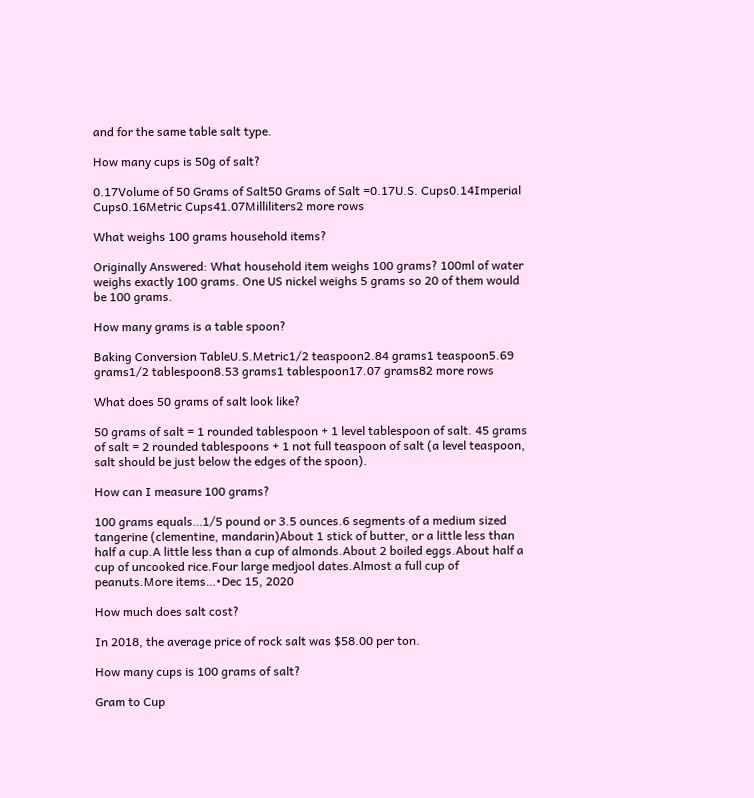and for the same table salt type.

How many cups is 50g of salt?

0.17Volume of 50 Grams of Salt50 Grams of Salt =0.17U.S. Cups0.14Imperial Cups0.16Metric Cups41.07Milliliters2 more rows

What weighs 100 grams household items?

Originally Answered: What household item weighs 100 grams? 100ml of water weighs exactly 100 grams. One US nickel weighs 5 grams so 20 of them would be 100 grams.

How many grams is a table spoon?

Baking Conversion TableU.S.Metric1/2 teaspoon2.84 grams1 teaspoon5.69 grams1/2 tablespoon8.53 grams1 tablespoon17.07 grams82 more rows

What does 50 grams of salt look like?

50 grams of salt = 1 rounded tablespoon + 1 level tablespoon of salt. 45 grams of salt = 2 rounded tablespoons + 1 not full teaspoon of salt (a level teaspoon, salt should be just below the edges of the spoon).

How can I measure 100 grams?

100 grams equals…1/5 pound or 3.5 ounces.6 segments of a medium sized tangerine (clementine, mandarin)About 1 stick of butter, or a little less than half a cup.A little less than a cup of almonds.About 2 boiled eggs.About half a cup of uncooked rice.Four large medjool dates.Almost a full cup of peanuts.More items…•Dec 15, 2020

How much does salt cost?

In 2018, the average price of rock salt was $58.00 per ton.

How many cups is 100 grams of salt?

Gram to Cup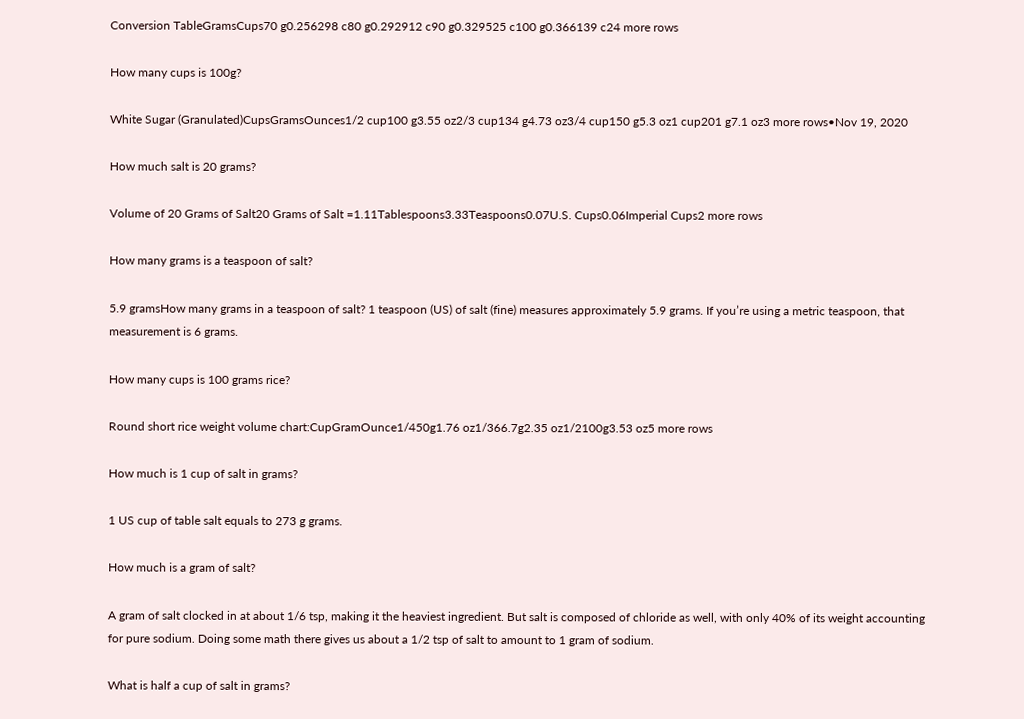Conversion TableGramsCups70 g0.256298 c80 g0.292912 c90 g0.329525 c100 g0.366139 c24 more rows

How many cups is 100g?

White Sugar (Granulated)CupsGramsOunces1/2 cup100 g3.55 oz2/3 cup134 g4.73 oz3/4 cup150 g5.3 oz1 cup201 g7.1 oz3 more rows•Nov 19, 2020

How much salt is 20 grams?

Volume of 20 Grams of Salt20 Grams of Salt =1.11Tablespoons3.33Teaspoons0.07U.S. Cups0.06Imperial Cups2 more rows

How many grams is a teaspoon of salt?

5.9 gramsHow many grams in a teaspoon of salt? 1 teaspoon (US) of salt (fine) measures approximately 5.9 grams. If you’re using a metric teaspoon, that measurement is 6 grams.

How many cups is 100 grams rice?

Round short rice weight volume chart:CupGramOunce1/450g1.76 oz1/366.7g2.35 oz1/2100g3.53 oz5 more rows

How much is 1 cup of salt in grams?

1 US cup of table salt equals to 273 g grams.

How much is a gram of salt?

A gram of salt clocked in at about 1/6 tsp, making it the heaviest ingredient. But salt is composed of chloride as well, with only 40% of its weight accounting for pure sodium. Doing some math there gives us about a 1/2 tsp of salt to amount to 1 gram of sodium.

What is half a cup of salt in grams?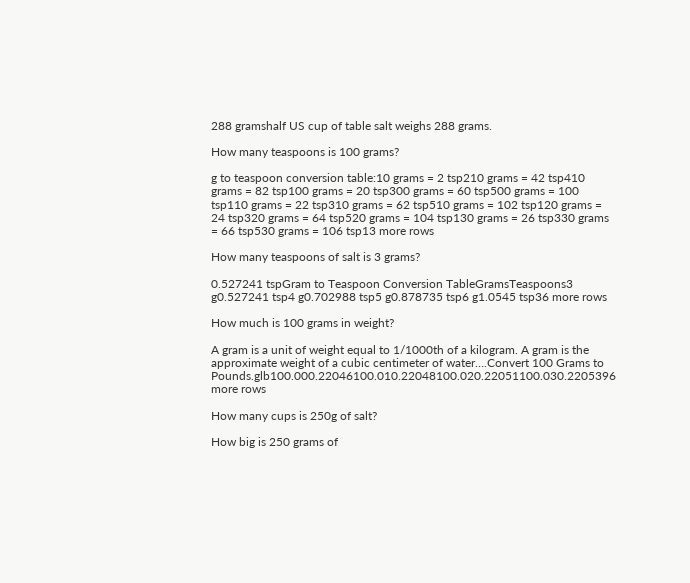288 gramshalf US cup of table salt weighs 288 grams.

How many teaspoons is 100 grams?

g to teaspoon conversion table:10 grams = 2 tsp210 grams = 42 tsp410 grams = 82 tsp100 grams = 20 tsp300 grams = 60 tsp500 grams = 100 tsp110 grams = 22 tsp310 grams = 62 tsp510 grams = 102 tsp120 grams = 24 tsp320 grams = 64 tsp520 grams = 104 tsp130 grams = 26 tsp330 grams = 66 tsp530 grams = 106 tsp13 more rows

How many teaspoons of salt is 3 grams?

0.527241 tspGram to Teaspoon Conversion TableGramsTeaspoons3 g0.527241 tsp4 g0.702988 tsp5 g0.878735 tsp6 g1.0545 tsp36 more rows

How much is 100 grams in weight?

A gram is a unit of weight equal to 1/1000th of a kilogram. A gram is the approximate weight of a cubic centimeter of water….Convert 100 Grams to Pounds.glb100.000.22046100.010.22048100.020.22051100.030.2205396 more rows

How many cups is 250g of salt?

How big is 250 grams of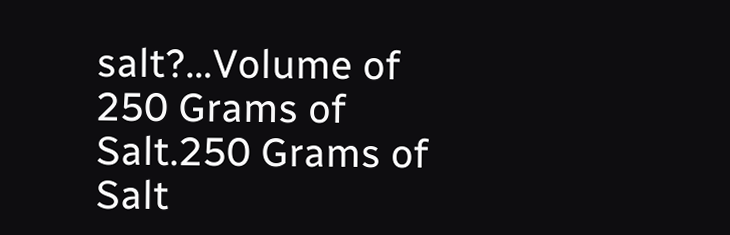salt?…Volume of 250 Grams of Salt.250 Grams of Salt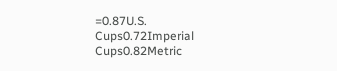=0.87U.S. Cups0.72Imperial Cups0.82Metric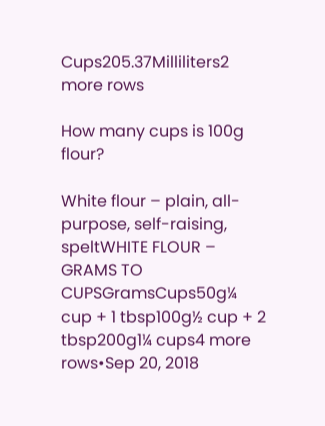Cups205.37Milliliters2 more rows

How many cups is 100g flour?

White flour – plain, all-purpose, self-raising, speltWHITE FLOUR – GRAMS TO CUPSGramsCups50g¼ cup + 1 tbsp100g½ cup + 2 tbsp200g1¼ cups4 more rows•Sep 20, 2018